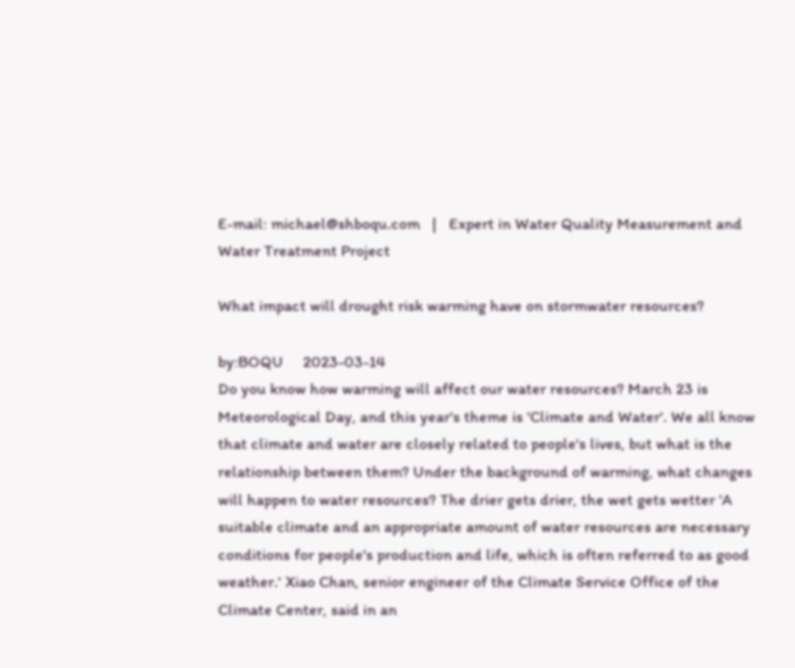E-mail: michael@shboqu.com   |   Expert in Water Quality Measurement and Water Treatment Project

What impact will drought risk warming have on stormwater resources?

by:BOQU     2023-03-14
Do you know how warming will affect our water resources? March 23 is Meteorological Day, and this year's theme is 'Climate and Water'. We all know that climate and water are closely related to people's lives, but what is the relationship between them? Under the background of warming, what changes will happen to water resources? The drier gets drier, the wet gets wetter 'A suitable climate and an appropriate amount of water resources are necessary conditions for people's production and life, which is often referred to as good weather.' Xiao Chan, senior engineer of the Climate Service Office of the Climate Center, said in an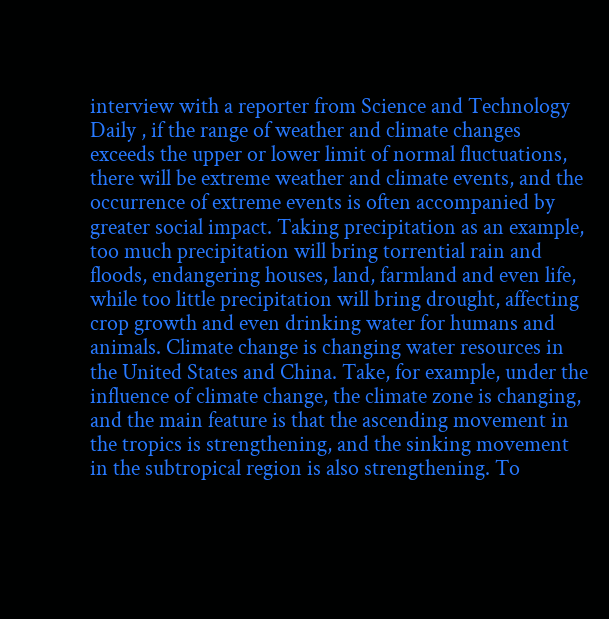interview with a reporter from Science and Technology Daily , if the range of weather and climate changes exceeds the upper or lower limit of normal fluctuations, there will be extreme weather and climate events, and the occurrence of extreme events is often accompanied by greater social impact. Taking precipitation as an example, too much precipitation will bring torrential rain and floods, endangering houses, land, farmland and even life, while too little precipitation will bring drought, affecting crop growth and even drinking water for humans and animals. Climate change is changing water resources in the United States and China. Take, for example, under the influence of climate change, the climate zone is changing, and the main feature is that the ascending movement in the tropics is strengthening, and the sinking movement in the subtropical region is also strengthening. To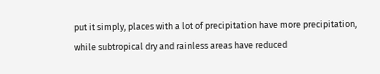put it simply, places with a lot of precipitation have more precipitation, while subtropical dry and rainless areas have reduced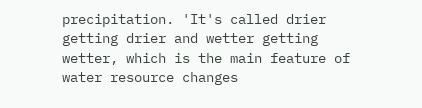precipitation. 'It's called drier getting drier and wetter getting wetter, which is the main feature of water resource changes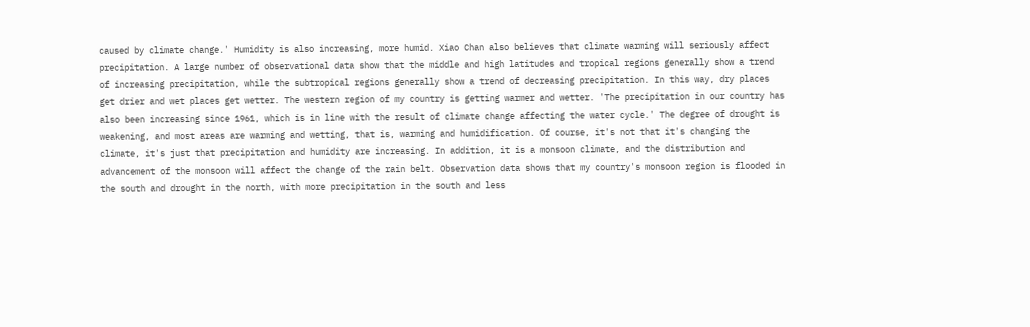caused by climate change.' Humidity is also increasing, more humid. Xiao Chan also believes that climate warming will seriously affect precipitation. A large number of observational data show that the middle and high latitudes and tropical regions generally show a trend of increasing precipitation, while the subtropical regions generally show a trend of decreasing precipitation. In this way, dry places get drier and wet places get wetter. The western region of my country is getting warmer and wetter. 'The precipitation in our country has also been increasing since 1961, which is in line with the result of climate change affecting the water cycle.' The degree of drought is weakening, and most areas are warming and wetting, that is, warming and humidification. Of course, it's not that it's changing the climate, it's just that precipitation and humidity are increasing. In addition, it is a monsoon climate, and the distribution and advancement of the monsoon will affect the change of the rain belt. Observation data shows that my country's monsoon region is flooded in the south and drought in the north, with more precipitation in the south and less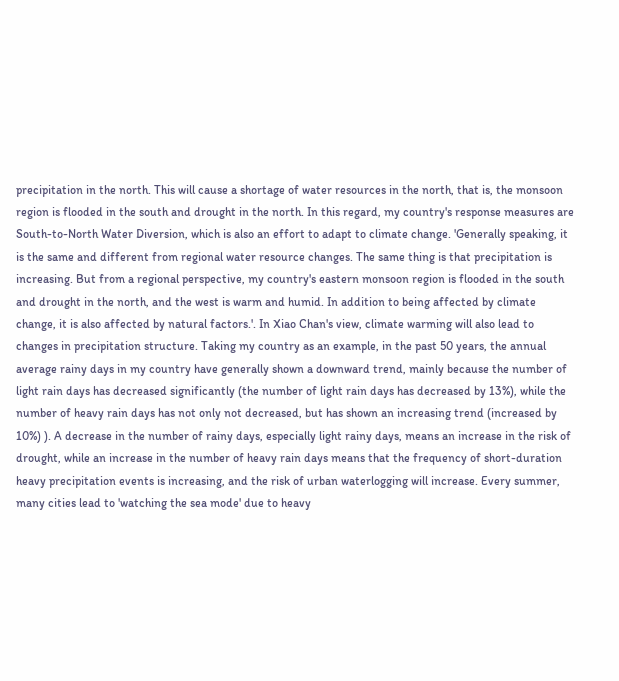precipitation in the north. This will cause a shortage of water resources in the north, that is, the monsoon region is flooded in the south and drought in the north. In this regard, my country's response measures are South-to-North Water Diversion, which is also an effort to adapt to climate change. 'Generally speaking, it is the same and different from regional water resource changes. The same thing is that precipitation is increasing. But from a regional perspective, my country's eastern monsoon region is flooded in the south and drought in the north, and the west is warm and humid. In addition to being affected by climate change, it is also affected by natural factors.'. In Xiao Chan's view, climate warming will also lead to changes in precipitation structure. Taking my country as an example, in the past 50 years, the annual average rainy days in my country have generally shown a downward trend, mainly because the number of light rain days has decreased significantly (the number of light rain days has decreased by 13%), while the number of heavy rain days has not only not decreased, but has shown an increasing trend (increased by 10%) ). A decrease in the number of rainy days, especially light rainy days, means an increase in the risk of drought, while an increase in the number of heavy rain days means that the frequency of short-duration heavy precipitation events is increasing, and the risk of urban waterlogging will increase. Every summer, many cities lead to 'watching the sea mode' due to heavy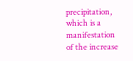precipitation, which is a manifestation of the increase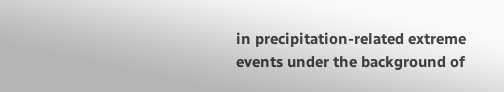in precipitation-related extreme events under the background of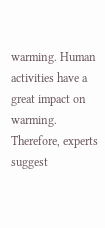warming. Human activities have a great impact on warming. Therefore, experts suggest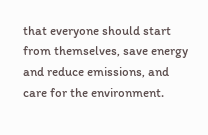that everyone should start from themselves, save energy and reduce emissions, and care for the environment.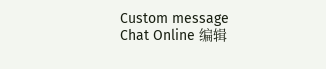Custom message
Chat Online 编辑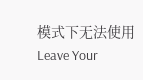模式下无法使用
Leave Your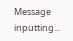Message inputting...